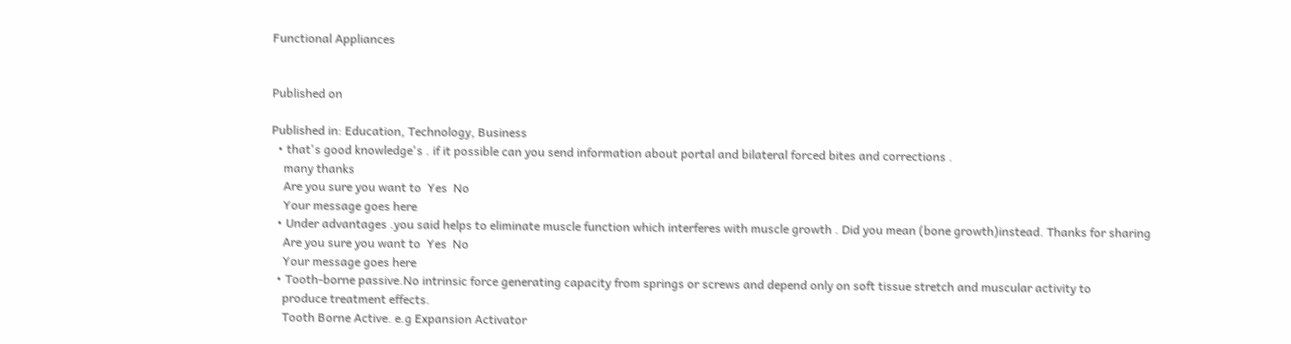Functional Appliances


Published on

Published in: Education, Technology, Business
  • that's good knowledge's . if it possible can you send information about portal and bilateral forced bites and corrections .
    many thanks
    Are you sure you want to  Yes  No
    Your message goes here
  • Under advantages .you said helps to eliminate muscle function which interferes with muscle growth . Did you mean (bone growth)instead. Thanks for sharing
    Are you sure you want to  Yes  No
    Your message goes here
  • Tooth-borne passive.No intrinsic force generating capacity from springs or screws and depend only on soft tissue stretch and muscular activity to
    produce treatment effects.
    Tooth Borne Active. e.g Expansion Activator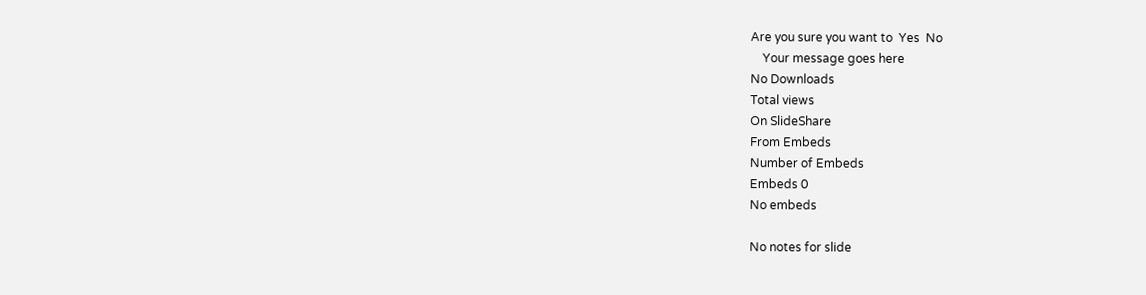Are you sure you want to  Yes  No
    Your message goes here
No Downloads
Total views
On SlideShare
From Embeds
Number of Embeds
Embeds 0
No embeds

No notes for slide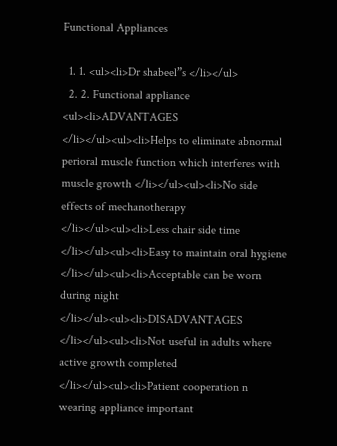Functional Appliances

  1. 1. <ul><li>Dr shabeel”s </li></ul>
  2. 2. Functional appliance <ul><li>ADVANTAGES </li></ul><ul><li>Helps to eliminate abnormal perioral muscle function which interferes with muscle growth </li></ul><ul><li>No side effects of mechanotherapy </li></ul><ul><li>Less chair side time </li></ul><ul><li>Easy to maintain oral hygiene </li></ul><ul><li>Acceptable can be worn during night </li></ul><ul><li>DISADVANTAGES </li></ul><ul><li>Not useful in adults where active growth completed </li></ul><ul><li>Patient cooperation n wearing appliance important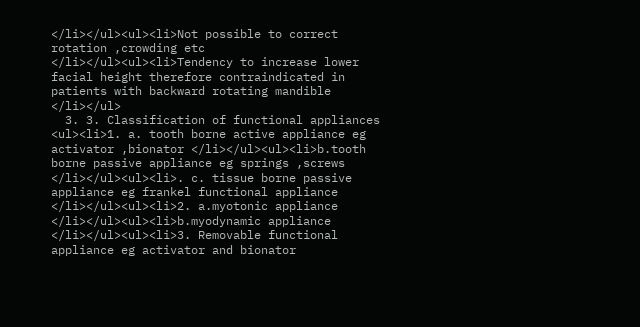</li></ul><ul><li>Not possible to correct rotation ,crowding etc </li></ul><ul><li>Tendency to increase lower facial height therefore contraindicated in patients with backward rotating mandible </li></ul>
  3. 3. Classification of functional appliances <ul><li>1. a. tooth borne active appliance eg activator ,bionator </li></ul><ul><li>b.tooth borne passive appliance eg springs ,screws </li></ul><ul><li>. c. tissue borne passive appliance eg frankel functional appliance </li></ul><ul><li>2. a.myotonic appliance </li></ul><ul><li>b.myodynamic appliance </li></ul><ul><li>3. Removable functional appliance eg activator and bionator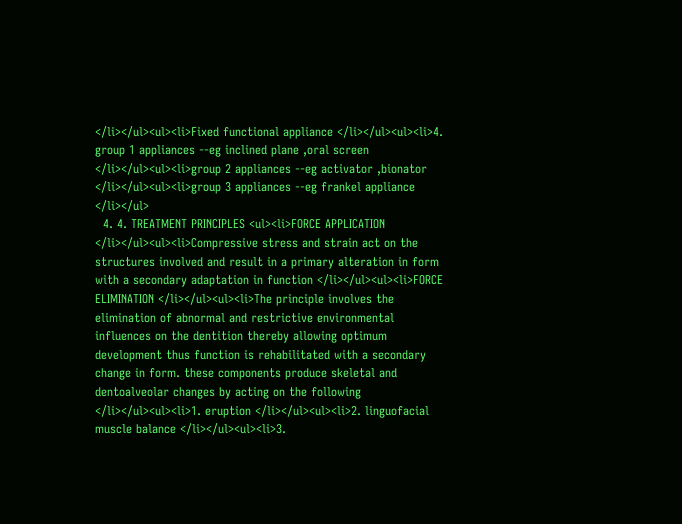</li></ul><ul><li>Fixed functional appliance </li></ul><ul><li>4. group 1 appliances --eg inclined plane ,oral screen </li></ul><ul><li>group 2 appliances --eg activator ,bionator </li></ul><ul><li>group 3 appliances --eg frankel appliance </li></ul>
  4. 4. TREATMENT PRINCIPLES <ul><li>FORCE APPLICATION </li></ul><ul><li>Compressive stress and strain act on the structures involved and result in a primary alteration in form with a secondary adaptation in function </li></ul><ul><li>FORCE ELIMINATION </li></ul><ul><li>The principle involves the elimination of abnormal and restrictive environmental influences on the dentition thereby allowing optimum development thus function is rehabilitated with a secondary change in form. these components produce skeletal and dentoalveolar changes by acting on the following </li></ul><ul><li>1. eruption </li></ul><ul><li>2. linguofacial muscle balance </li></ul><ul><li>3.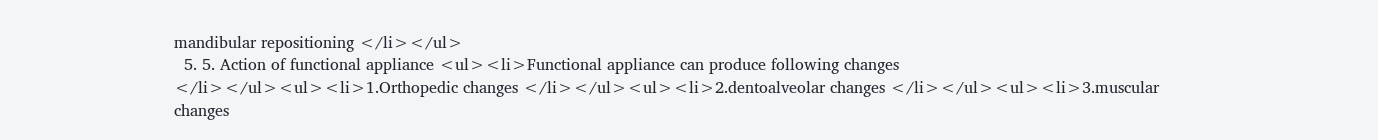mandibular repositioning </li></ul>
  5. 5. Action of functional appliance <ul><li>Functional appliance can produce following changes </li></ul><ul><li>1.Orthopedic changes </li></ul><ul><li>2.dentoalveolar changes </li></ul><ul><li>3.muscular changes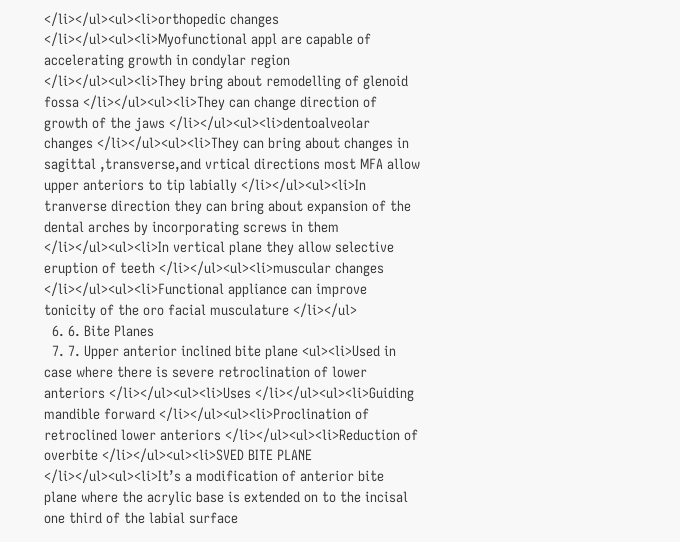</li></ul><ul><li>orthopedic changes </li></ul><ul><li>Myofunctional appl are capable of accelerating growth in condylar region </li></ul><ul><li>They bring about remodelling of glenoid fossa </li></ul><ul><li>They can change direction of growth of the jaws </li></ul><ul><li>dentoalveolar changes </li></ul><ul><li>They can bring about changes in sagittal ,transverse,and vrtical directions most MFA allow upper anteriors to tip labially </li></ul><ul><li>In tranverse direction they can bring about expansion of the dental arches by incorporating screws in them </li></ul><ul><li>In vertical plane they allow selective eruption of teeth </li></ul><ul><li>muscular changes </li></ul><ul><li>Functional appliance can improve tonicity of the oro facial musculature </li></ul>
  6. 6. Bite Planes
  7. 7. Upper anterior inclined bite plane <ul><li>Used in case where there is severe retroclination of lower anteriors </li></ul><ul><li>Uses </li></ul><ul><li>Guiding mandible forward </li></ul><ul><li>Proclination of retroclined lower anteriors </li></ul><ul><li>Reduction of overbite </li></ul><ul><li>SVED BITE PLANE </li></ul><ul><li>It’s a modification of anterior bite plane where the acrylic base is extended on to the incisal one third of the labial surface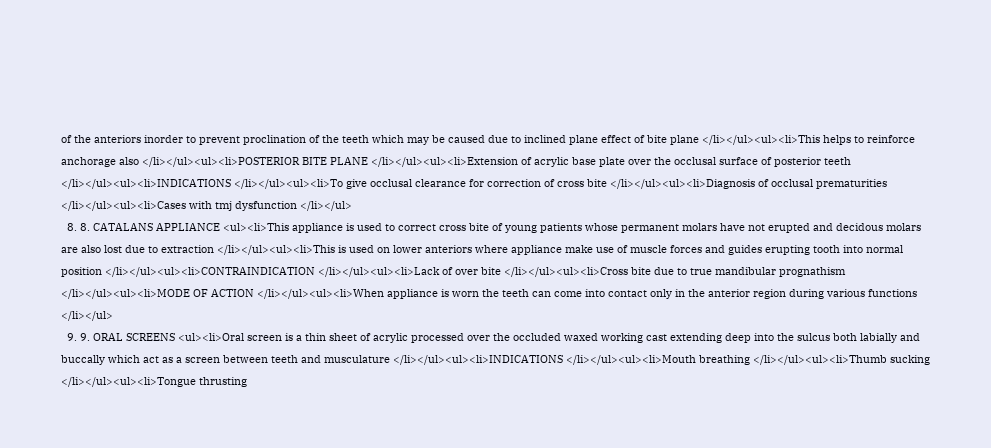of the anteriors inorder to prevent proclination of the teeth which may be caused due to inclined plane effect of bite plane </li></ul><ul><li>This helps to reinforce anchorage also </li></ul><ul><li>POSTERIOR BITE PLANE </li></ul><ul><li>Extension of acrylic base plate over the occlusal surface of posterior teeth </li></ul><ul><li>INDICATIONS </li></ul><ul><li>To give occlusal clearance for correction of cross bite </li></ul><ul><li>Diagnosis of occlusal prematurities </li></ul><ul><li>Cases with tmj dysfunction </li></ul>
  8. 8. CATALANS APPLIANCE <ul><li>This appliance is used to correct cross bite of young patients whose permanent molars have not erupted and decidous molars are also lost due to extraction </li></ul><ul><li>This is used on lower anteriors where appliance make use of muscle forces and guides erupting tooth into normal position </li></ul><ul><li>CONTRAINDICATION </li></ul><ul><li>Lack of over bite </li></ul><ul><li>Cross bite due to true mandibular prognathism </li></ul><ul><li>MODE OF ACTION </li></ul><ul><li>When appliance is worn the teeth can come into contact only in the anterior region during various functions </li></ul>
  9. 9. ORAL SCREENS <ul><li>Oral screen is a thin sheet of acrylic processed over the occluded waxed working cast extending deep into the sulcus both labially and buccally which act as a screen between teeth and musculature </li></ul><ul><li>INDICATIONS </li></ul><ul><li>Mouth breathing </li></ul><ul><li>Thumb sucking </li></ul><ul><li>Tongue thrusting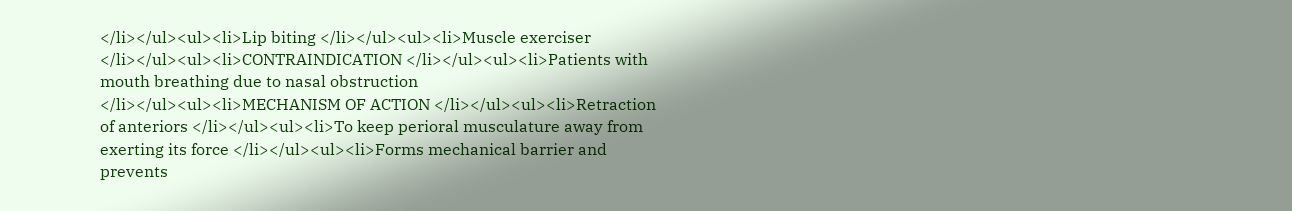</li></ul><ul><li>Lip biting </li></ul><ul><li>Muscle exerciser </li></ul><ul><li>CONTRAINDICATION </li></ul><ul><li>Patients with mouth breathing due to nasal obstruction </li></ul><ul><li>MECHANISM OF ACTION </li></ul><ul><li>Retraction of anteriors </li></ul><ul><li>To keep perioral musculature away from exerting its force </li></ul><ul><li>Forms mechanical barrier and prevents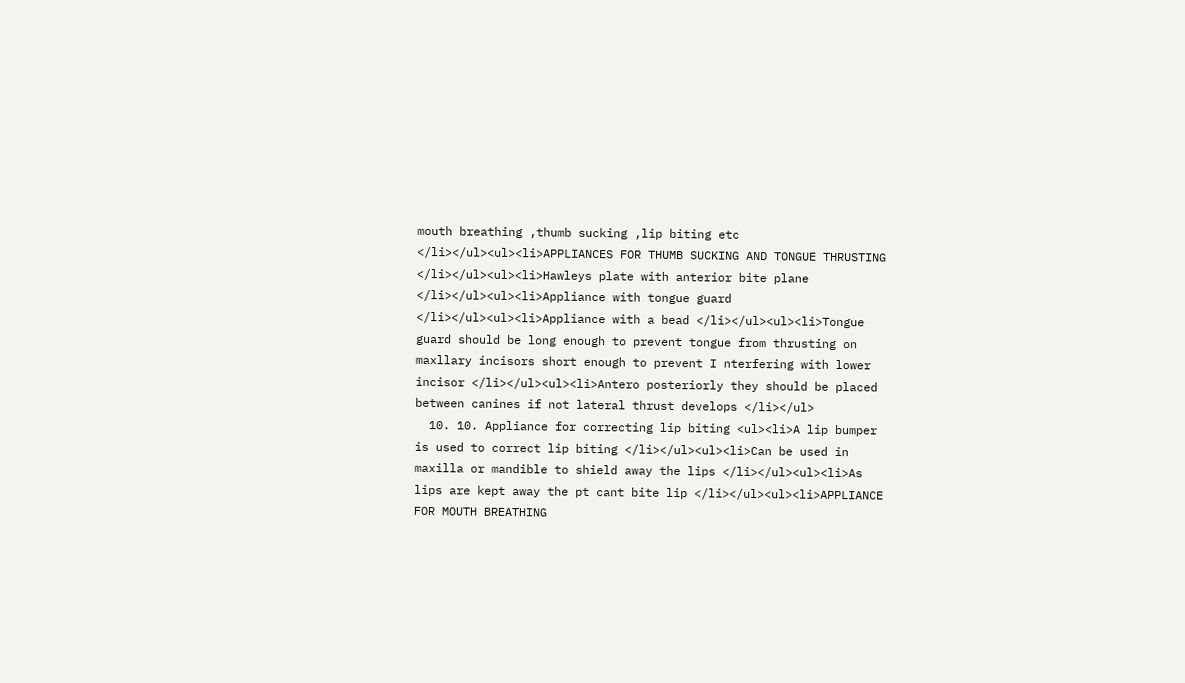mouth breathing ,thumb sucking ,lip biting etc </li></ul><ul><li>APPLIANCES FOR THUMB SUCKING AND TONGUE THRUSTING </li></ul><ul><li>Hawleys plate with anterior bite plane </li></ul><ul><li>Appliance with tongue guard </li></ul><ul><li>Appliance with a bead </li></ul><ul><li>Tongue guard should be long enough to prevent tongue from thrusting on maxllary incisors short enough to prevent I nterfering with lower incisor </li></ul><ul><li>Antero posteriorly they should be placed between canines if not lateral thrust develops </li></ul>
  10. 10. Appliance for correcting lip biting <ul><li>A lip bumper is used to correct lip biting </li></ul><ul><li>Can be used in maxilla or mandible to shield away the lips </li></ul><ul><li>As lips are kept away the pt cant bite lip </li></ul><ul><li>APPLIANCE FOR MOUTH BREATHING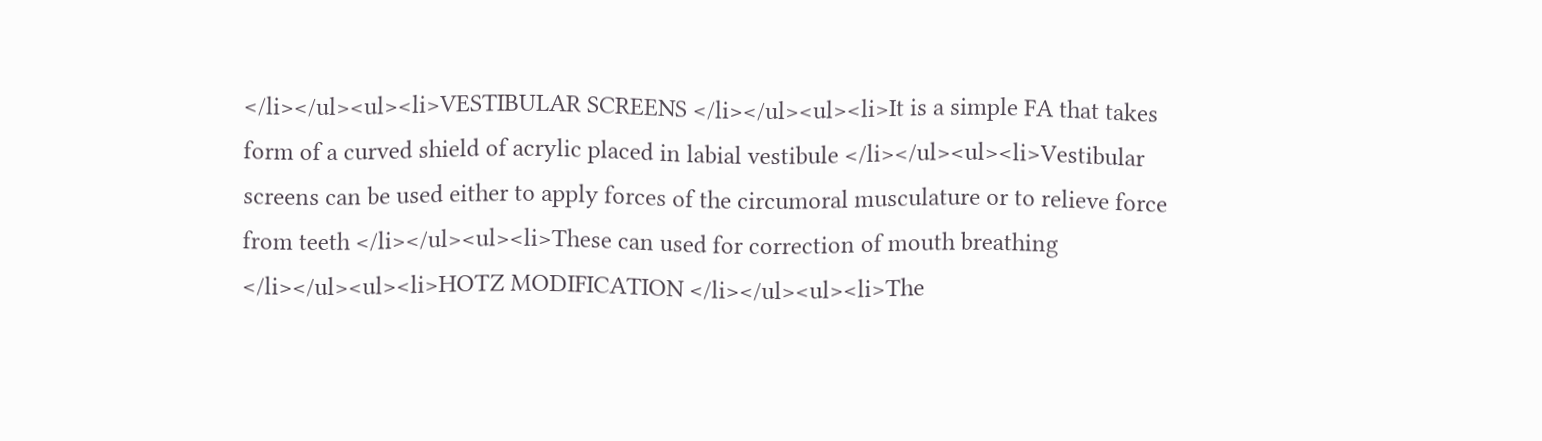</li></ul><ul><li>VESTIBULAR SCREENS </li></ul><ul><li>It is a simple FA that takes form of a curved shield of acrylic placed in labial vestibule </li></ul><ul><li>Vestibular screens can be used either to apply forces of the circumoral musculature or to relieve force from teeth </li></ul><ul><li>These can used for correction of mouth breathing </li></ul><ul><li>HOTZ MODIFICATION </li></ul><ul><li>The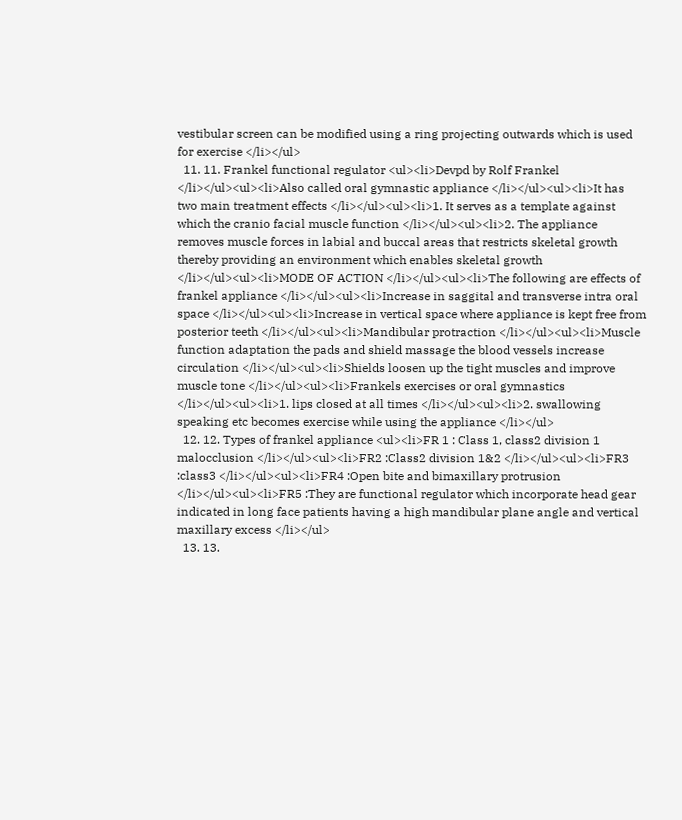vestibular screen can be modified using a ring projecting outwards which is used for exercise </li></ul>
  11. 11. Frankel functional regulator <ul><li>Devpd by Rolf Frankel </li></ul><ul><li>Also called oral gymnastic appliance </li></ul><ul><li>It has two main treatment effects </li></ul><ul><li>1. It serves as a template against which the cranio facial muscle function </li></ul><ul><li>2. The appliance removes muscle forces in labial and buccal areas that restricts skeletal growth thereby providing an environment which enables skeletal growth </li></ul><ul><li>MODE OF ACTION </li></ul><ul><li>The following are effects of frankel appliance </li></ul><ul><li>Increase in saggital and transverse intra oral space </li></ul><ul><li>Increase in vertical space where appliance is kept free from posterior teeth </li></ul><ul><li>Mandibular protraction </li></ul><ul><li>Muscle function adaptation the pads and shield massage the blood vessels increase circulation </li></ul><ul><li>Shields loosen up the tight muscles and improve muscle tone </li></ul><ul><li>Frankels exercises or oral gymnastics </li></ul><ul><li>1. lips closed at all times </li></ul><ul><li>2. swallowing speaking etc becomes exercise while using the appliance </li></ul>
  12. 12. Types of frankel appliance <ul><li>FR 1 : Class 1, class2 division 1 malocclusion </li></ul><ul><li>FR2 :Class2 division 1&2 </li></ul><ul><li>FR3 :class3 </li></ul><ul><li>FR4 :Open bite and bimaxillary protrusion </li></ul><ul><li>FR5 :They are functional regulator which incorporate head gear indicated in long face patients having a high mandibular plane angle and vertical maxillary excess </li></ul>
  13. 13.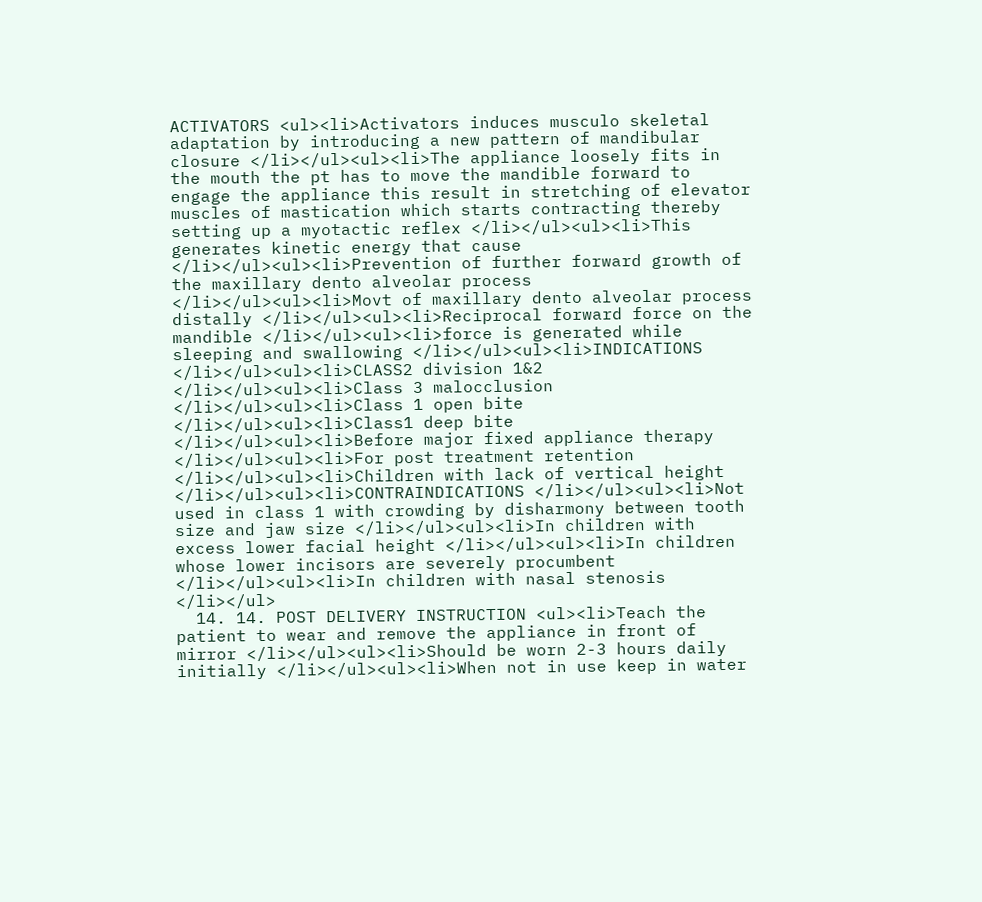ACTIVATORS <ul><li>Activators induces musculo skeletal adaptation by introducing a new pattern of mandibular closure </li></ul><ul><li>The appliance loosely fits in the mouth the pt has to move the mandible forward to engage the appliance this result in stretching of elevator muscles of mastication which starts contracting thereby setting up a myotactic reflex </li></ul><ul><li>This generates kinetic energy that cause </li></ul><ul><li>Prevention of further forward growth of the maxillary dento alveolar process </li></ul><ul><li>Movt of maxillary dento alveolar process distally </li></ul><ul><li>Reciprocal forward force on the mandible </li></ul><ul><li>force is generated while sleeping and swallowing </li></ul><ul><li>INDICATIONS </li></ul><ul><li>CLASS2 division 1&2 </li></ul><ul><li>Class 3 malocclusion </li></ul><ul><li>Class 1 open bite </li></ul><ul><li>Class1 deep bite </li></ul><ul><li>Before major fixed appliance therapy </li></ul><ul><li>For post treatment retention </li></ul><ul><li>Children with lack of vertical height </li></ul><ul><li>CONTRAINDICATIONS </li></ul><ul><li>Not used in class 1 with crowding by disharmony between tooth size and jaw size </li></ul><ul><li>In children with excess lower facial height </li></ul><ul><li>In children whose lower incisors are severely procumbent </li></ul><ul><li>In children with nasal stenosis </li></ul>
  14. 14. POST DELIVERY INSTRUCTION <ul><li>Teach the patient to wear and remove the appliance in front of mirror </li></ul><ul><li>Should be worn 2-3 hours daily initially </li></ul><ul><li>When not in use keep in water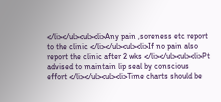</li></ul><ul><li>Any pain ,soreness etc report to the clinic </li></ul><ul><li>If no pain also report the clinic after 2 wks </li></ul><ul><li>Pt advised to maintain lip seal by conscious effort </li></ul><ul><li>Time charts should be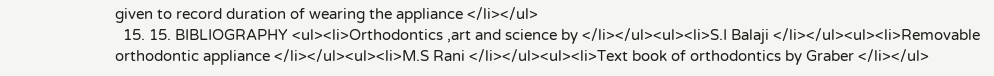given to record duration of wearing the appliance </li></ul>
  15. 15. BIBLIOGRAPHY <ul><li>Orthodontics ,art and science by </li></ul><ul><li>S.I Balaji </li></ul><ul><li>Removable orthodontic appliance </li></ul><ul><li>M.S Rani </li></ul><ul><li>Text book of orthodontics by Graber </li></ul>